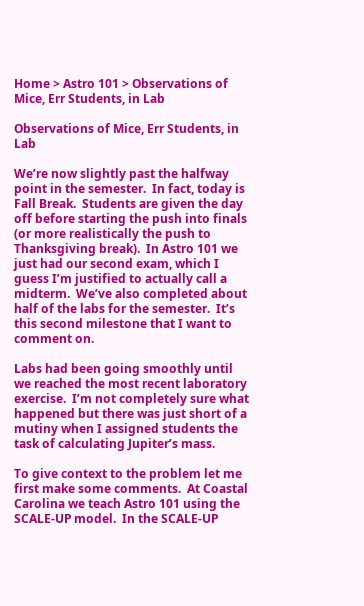Home > Astro 101 > Observations of Mice, Err Students, in Lab

Observations of Mice, Err Students, in Lab

We’re now slightly past the halfway point in the semester.  In fact, today is Fall Break.  Students are given the day off before starting the push into finals (or more realistically the push to Thanksgiving break).  In Astro 101 we just had our second exam, which I guess I’m justified to actually call a midterm.  We’ve also completed about half of the labs for the semester.  It’s this second milestone that I want to comment on.

Labs had been going smoothly until we reached the most recent laboratory exercise.  I’m not completely sure what happened but there was just short of a mutiny when I assigned students the task of calculating Jupiter’s mass.

To give context to the problem let me first make some comments.  At Coastal Carolina we teach Astro 101 using the SCALE-UP model.  In the SCALE-UP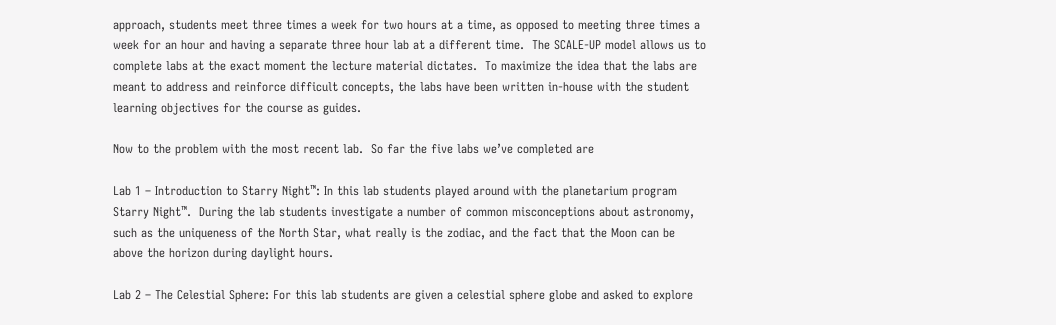approach, students meet three times a week for two hours at a time, as opposed to meeting three times a week for an hour and having a separate three hour lab at a different time.  The SCALE-UP model allows us to complete labs at the exact moment the lecture material dictates.  To maximize the idea that the labs are meant to address and reinforce difficult concepts, the labs have been written in-house with the student learning objectives for the course as guides.

Now to the problem with the most recent lab.  So far the five labs we’ve completed are

Lab 1 – Introduction to Starry Night™: In this lab students played around with the planetarium program Starry Night™.  During the lab students investigate a number of common misconceptions about astronomy, such as the uniqueness of the North Star, what really is the zodiac, and the fact that the Moon can be above the horizon during daylight hours.

Lab 2 – The Celestial Sphere: For this lab students are given a celestial sphere globe and asked to explore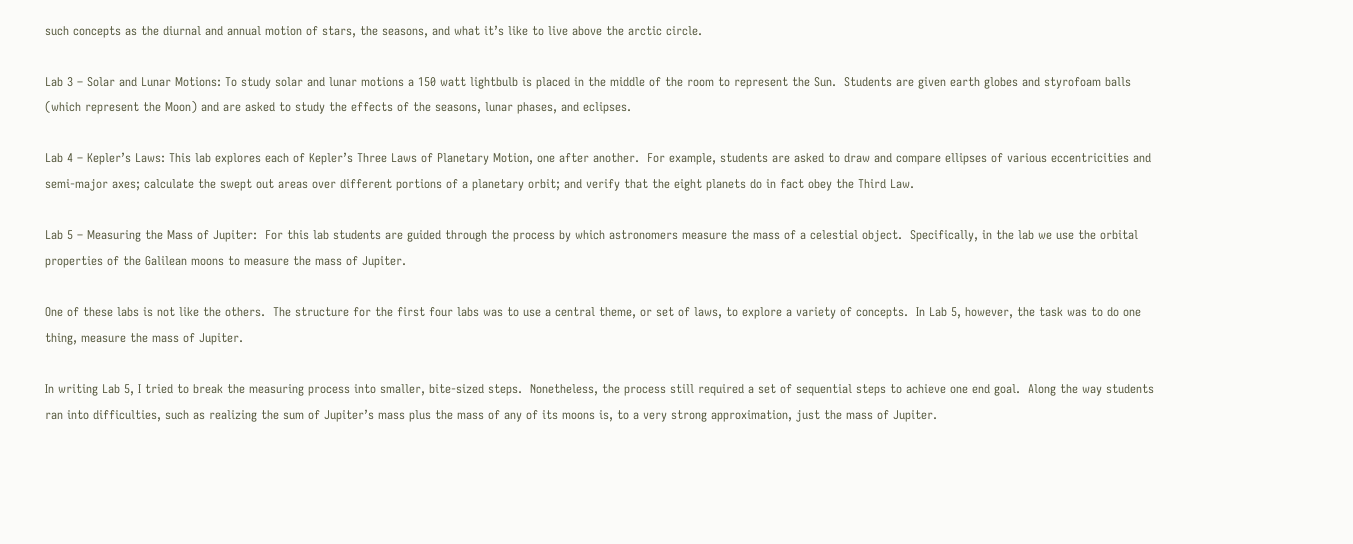such concepts as the diurnal and annual motion of stars, the seasons, and what it’s like to live above the arctic circle.

Lab 3 – Solar and Lunar Motions: To study solar and lunar motions a 150 watt lightbulb is placed in the middle of the room to represent the Sun.  Students are given earth globes and styrofoam balls (which represent the Moon) and are asked to study the effects of the seasons, lunar phases, and eclipses.

Lab 4 – Kepler’s Laws: This lab explores each of Kepler’s Three Laws of Planetary Motion, one after another.  For example, students are asked to draw and compare ellipses of various eccentricities and semi-major axes; calculate the swept out areas over different portions of a planetary orbit; and verify that the eight planets do in fact obey the Third Law.

Lab 5 – Measuring the Mass of Jupiter:  For this lab students are guided through the process by which astronomers measure the mass of a celestial object.  Specifically, in the lab we use the orbital properties of the Galilean moons to measure the mass of Jupiter.

One of these labs is not like the others.  The structure for the first four labs was to use a central theme, or set of laws, to explore a variety of concepts.  In Lab 5, however, the task was to do one thing, measure the mass of Jupiter.

In writing Lab 5, I tried to break the measuring process into smaller, bite-sized steps.  Nonetheless, the process still required a set of sequential steps to achieve one end goal.  Along the way students ran into difficulties, such as realizing the sum of Jupiter’s mass plus the mass of any of its moons is, to a very strong approximation, just the mass of Jupiter.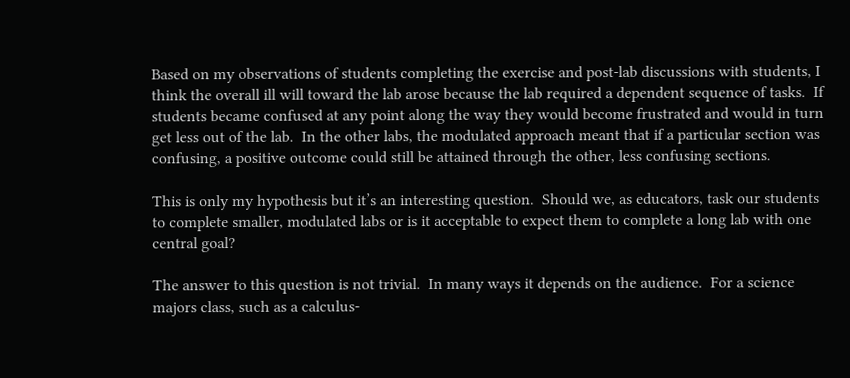Based on my observations of students completing the exercise and post-lab discussions with students, I think the overall ill will toward the lab arose because the lab required a dependent sequence of tasks.  If students became confused at any point along the way they would become frustrated and would in turn get less out of the lab.  In the other labs, the modulated approach meant that if a particular section was confusing, a positive outcome could still be attained through the other, less confusing sections.

This is only my hypothesis but it’s an interesting question.  Should we, as educators, task our students to complete smaller, modulated labs or is it acceptable to expect them to complete a long lab with one central goal?

The answer to this question is not trivial.  In many ways it depends on the audience.  For a science majors class, such as a calculus-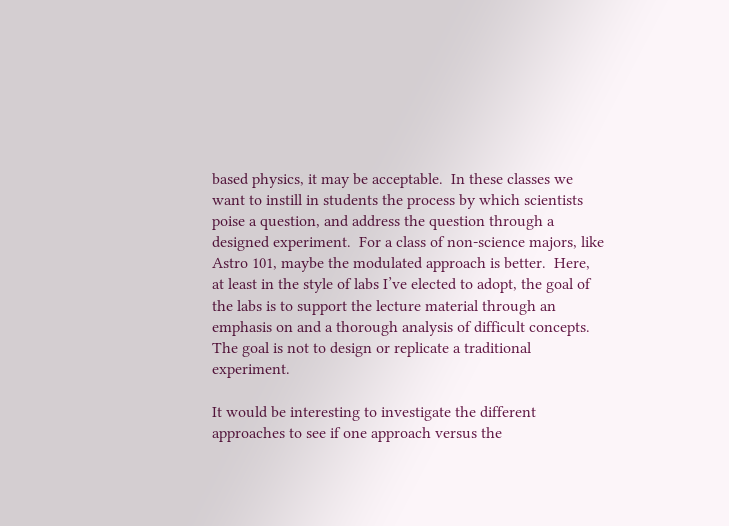based physics, it may be acceptable.  In these classes we want to instill in students the process by which scientists poise a question, and address the question through a designed experiment.  For a class of non-science majors, like Astro 101, maybe the modulated approach is better.  Here, at least in the style of labs I’ve elected to adopt, the goal of the labs is to support the lecture material through an emphasis on and a thorough analysis of difficult concepts.  The goal is not to design or replicate a traditional experiment.

It would be interesting to investigate the different approaches to see if one approach versus the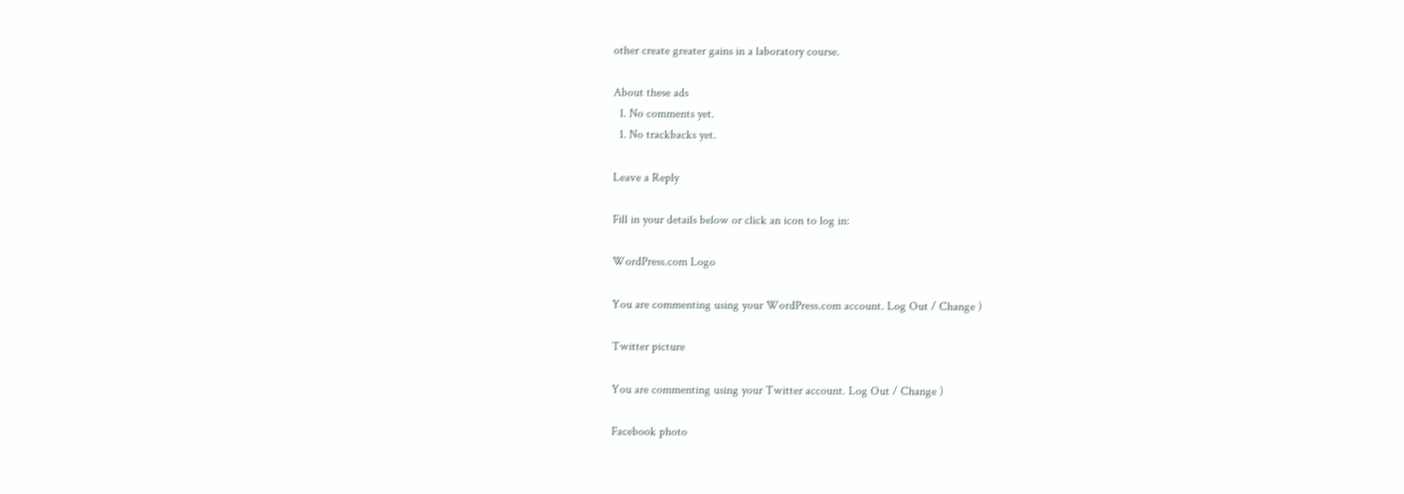other create greater gains in a laboratory course.

About these ads
  1. No comments yet.
  1. No trackbacks yet.

Leave a Reply

Fill in your details below or click an icon to log in:

WordPress.com Logo

You are commenting using your WordPress.com account. Log Out / Change )

Twitter picture

You are commenting using your Twitter account. Log Out / Change )

Facebook photo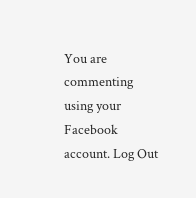You are commenting using your Facebook account. Log Out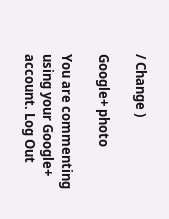/ Change )

Google+ photo

You are commenting using your Google+ account. Log Out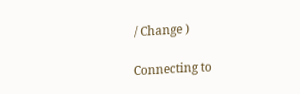/ Change )

Connecting to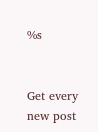%s


Get every new post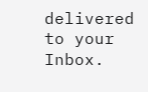delivered to your Inbox.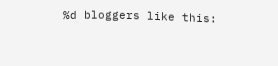%d bloggers like this: